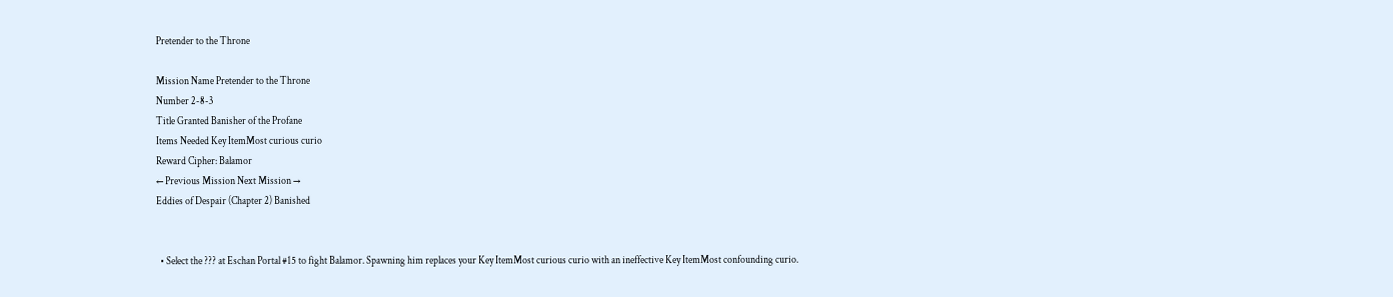Pretender to the Throne

Mission Name Pretender to the Throne
Number 2-8-3
Title Granted Banisher of the Profane
Items Needed Key ItemMost curious curio
Reward Cipher: Balamor
← Previous Mission Next Mission →
Eddies of Despair (Chapter 2) Banished


  • Select the ??? at Eschan Portal #15 to fight Balamor. Spawning him replaces your Key ItemMost curious curio with an ineffective Key ItemMost confounding curio.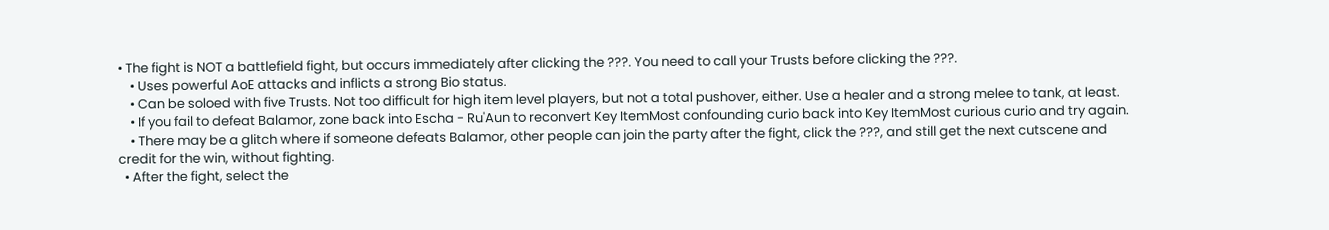• The fight is NOT a battlefield fight, but occurs immediately after clicking the ???. You need to call your Trusts before clicking the ???.
    • Uses powerful AoE attacks and inflicts a strong Bio status.
    • Can be soloed with five Trusts. Not too difficult for high item level players, but not a total pushover, either. Use a healer and a strong melee to tank, at least.
    • If you fail to defeat Balamor, zone back into Escha - Ru'Aun to reconvert Key ItemMost confounding curio back into Key ItemMost curious curio and try again.
    • There may be a glitch where if someone defeats Balamor, other people can join the party after the fight, click the ???, and still get the next cutscene and credit for the win, without fighting.
  • After the fight, select the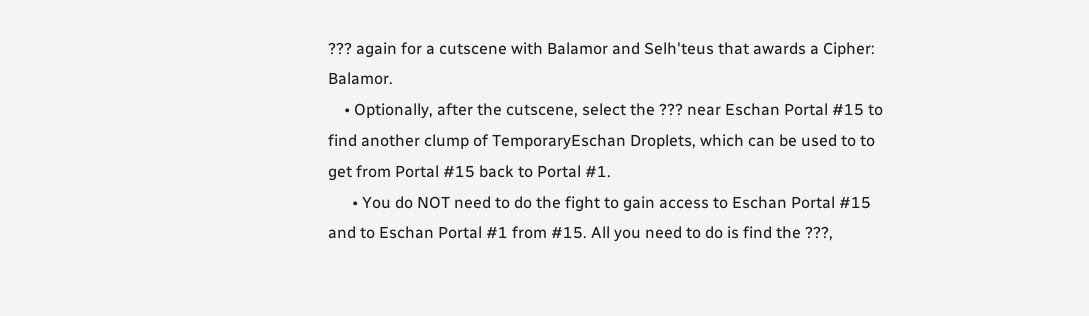??? again for a cutscene with Balamor and Selh'teus that awards a Cipher: Balamor.
    • Optionally, after the cutscene, select the ??? near Eschan Portal #15 to find another clump of TemporaryEschan Droplets, which can be used to to get from Portal #15 back to Portal #1.
      • You do NOT need to do the fight to gain access to Eschan Portal #15 and to Eschan Portal #1 from #15. All you need to do is find the ???,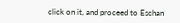click on it, and proceed to Eschan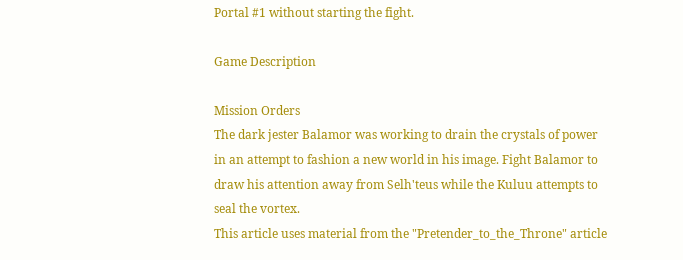Portal #1 without starting the fight.

Game Description

Mission Orders
The dark jester Balamor was working to drain the crystals of power in an attempt to fashion a new world in his image. Fight Balamor to draw his attention away from Selh'teus while the Kuluu attempts to seal the vortex.
This article uses material from the "Pretender_to_the_Throne" article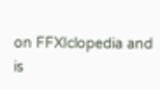on FFXIclopedia and is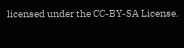licensed under the CC-BY-SA License.